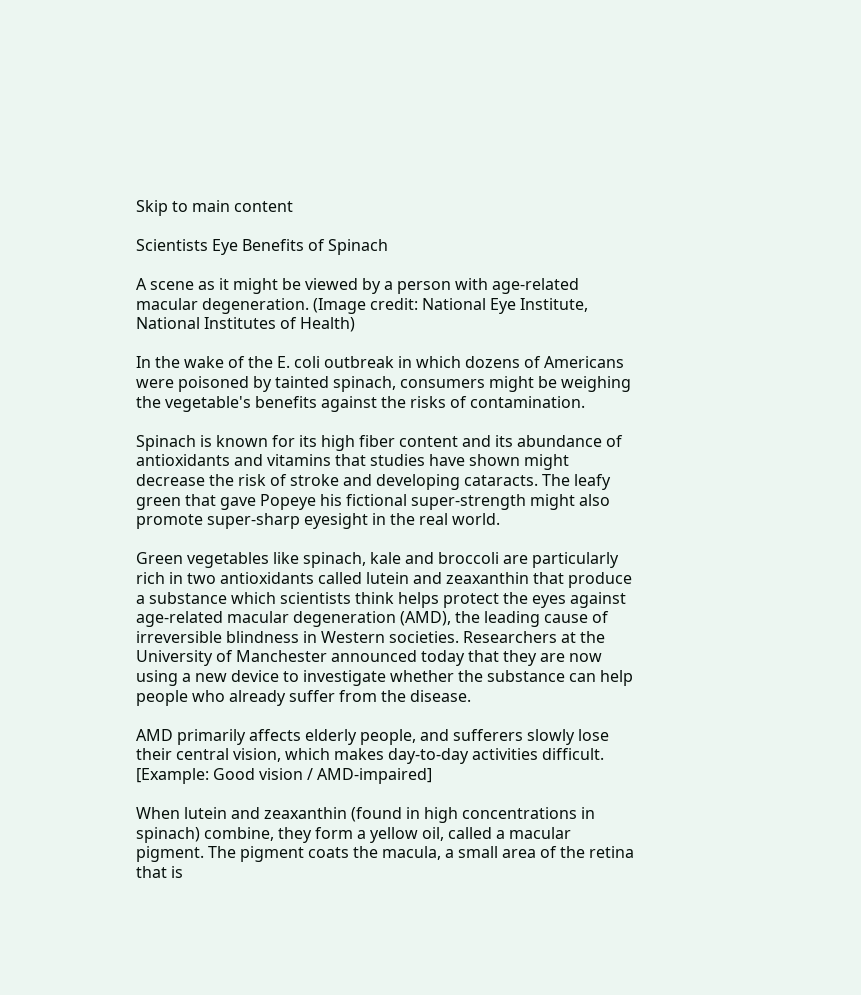Skip to main content

Scientists Eye Benefits of Spinach

A scene as it might be viewed by a person with age-related macular degeneration. (Image credit: National Eye Institute, National Institutes of Health)

In the wake of the E. coli outbreak in which dozens of Americans were poisoned by tainted spinach, consumers might be weighing the vegetable's benefits against the risks of contamination.

Spinach is known for its high fiber content and its abundance of antioxidants and vitamins that studies have shown might decrease the risk of stroke and developing cataracts. The leafy green that gave Popeye his fictional super-strength might also promote super-sharp eyesight in the real world.

Green vegetables like spinach, kale and broccoli are particularly rich in two antioxidants called lutein and zeaxanthin that produce a substance which scientists think helps protect the eyes against age-related macular degeneration (AMD), the leading cause of irreversible blindness in Western societies. Researchers at the University of Manchester announced today that they are now using a new device to investigate whether the substance can help people who already suffer from the disease.

AMD primarily affects elderly people, and sufferers slowly lose their central vision, which makes day-to-day activities difficult. [Example: Good vision / AMD-impaired]

When lutein and zeaxanthin (found in high concentrations in spinach) combine, they form a yellow oil, called a macular pigment. The pigment coats the macula, a small area of the retina that is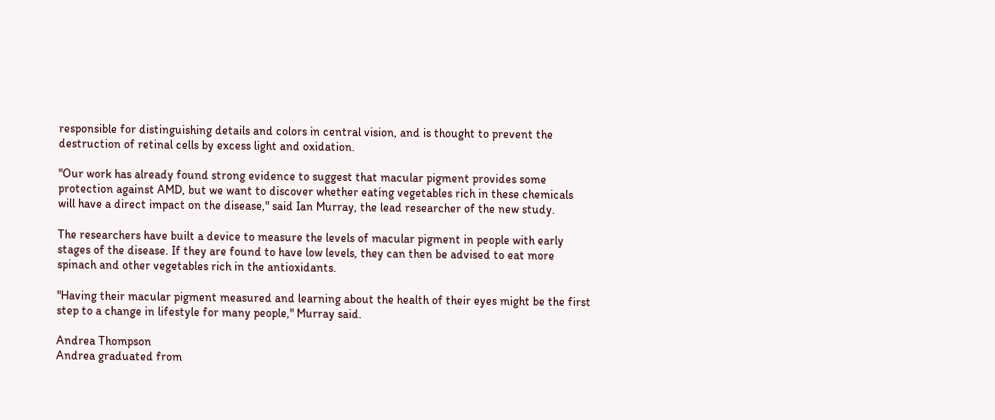responsible for distinguishing details and colors in central vision, and is thought to prevent the destruction of retinal cells by excess light and oxidation.

"Our work has already found strong evidence to suggest that macular pigment provides some protection against AMD, but we want to discover whether eating vegetables rich in these chemicals will have a direct impact on the disease," said Ian Murray, the lead researcher of the new study.

The researchers have built a device to measure the levels of macular pigment in people with early stages of the disease. If they are found to have low levels, they can then be advised to eat more spinach and other vegetables rich in the antioxidants.

"Having their macular pigment measured and learning about the health of their eyes might be the first step to a change in lifestyle for many people," Murray said.

Andrea Thompson
Andrea graduated from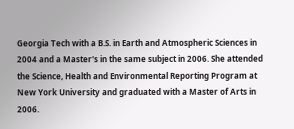Georgia Tech with a B.S. in Earth and Atmospheric Sciences in 2004 and a Master's in the same subject in 2006. She attended the Science, Health and Environmental Reporting Program at New York University and graduated with a Master of Arts in 2006.